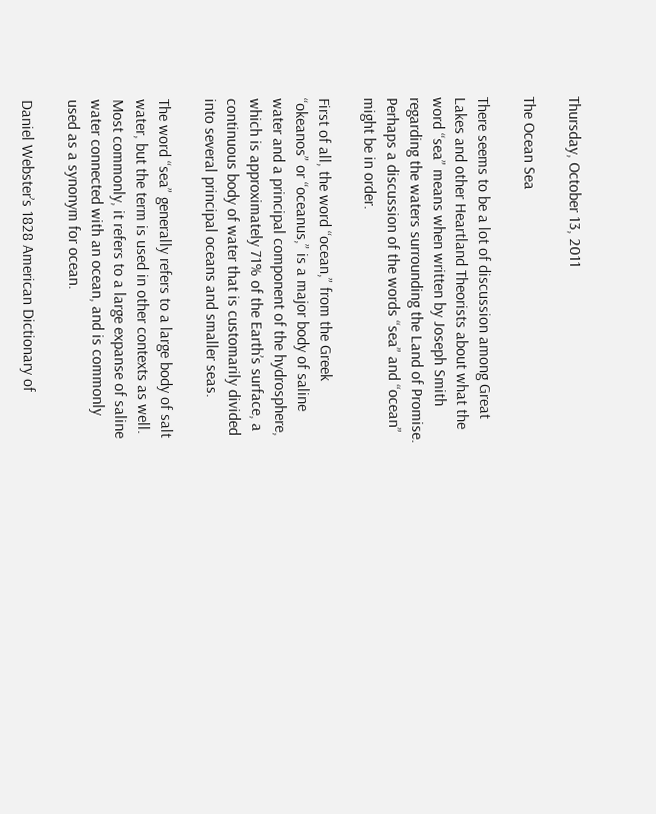Thursday, October 13, 2011

The Ocean Sea

There seems to be a lot of discussion among Great Lakes and other Heartland Theorists about what the word “sea” means when written by Joseph Smith regarding the waters surrounding the Land of Promise. Perhaps a discussion of the words “sea” and “ocean” might be in order.

First of all, the word “ocean,” from the Greek “okeanos” or “oceanus,” is a major body of saline water and a principal component of the hydrosphere, which is approximately 71% of the Earth’s surface, a continuous body of water that is customarily divided into several principal oceans and smaller seas.

The word “sea” generally refers to a large body of salt water, but the term is used in other contexts as well. Most commonly, it refers to a large expanse of saline water connected with an ocean, and is commonly used as a synonym for ocean.

Daniel Webster’s 1828 American Dictionary of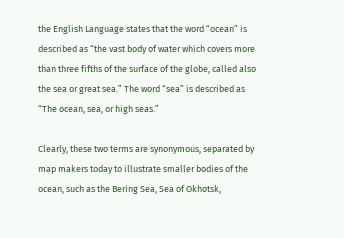the English Language states that the word “ocean” is described as “the vast body of water which covers more than three fifths of the surface of the globe, called also the sea or great sea.” The word “sea” is described as “The ocean, sea, or high seas.”

Clearly, these two terms are synonymous, separated by map makers today to illustrate smaller bodies of the ocean, such as the Bering Sea, Sea of Okhotsk,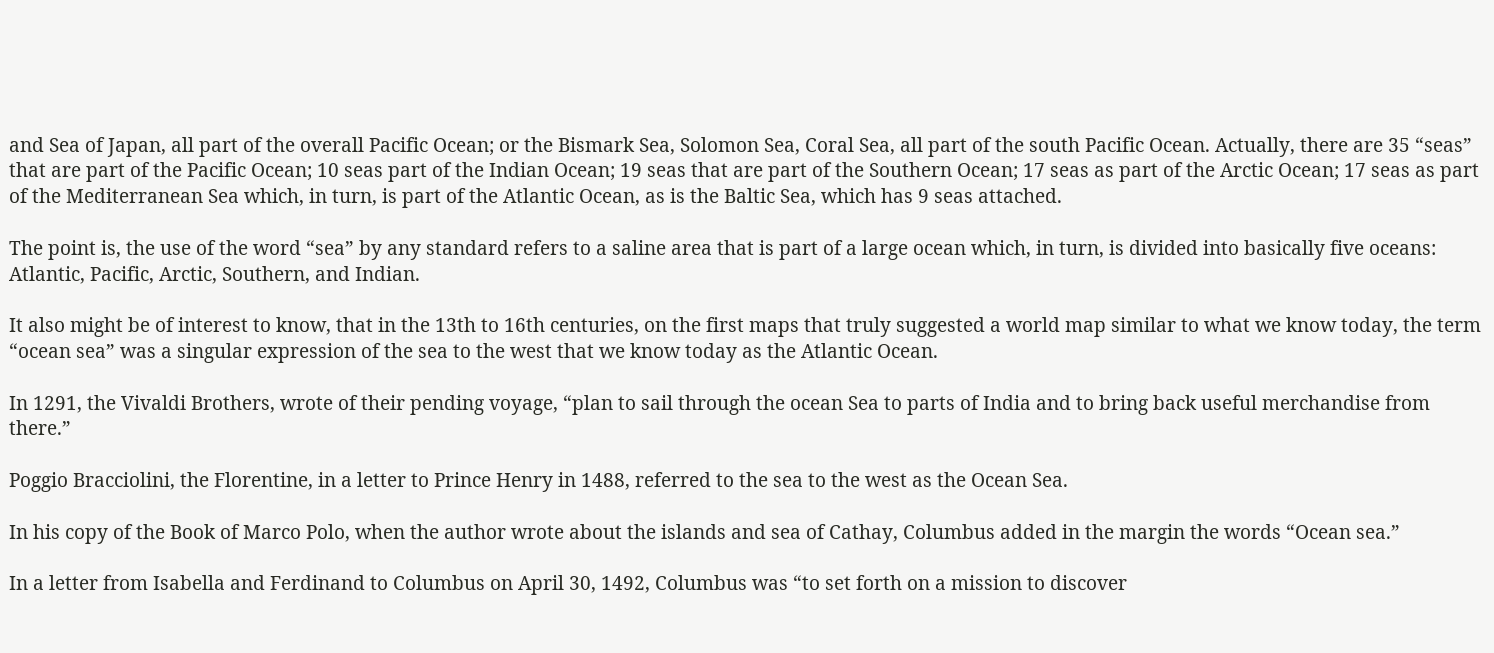and Sea of Japan, all part of the overall Pacific Ocean; or the Bismark Sea, Solomon Sea, Coral Sea, all part of the south Pacific Ocean. Actually, there are 35 “seas” that are part of the Pacific Ocean; 10 seas part of the Indian Ocean; 19 seas that are part of the Southern Ocean; 17 seas as part of the Arctic Ocean; 17 seas as part of the Mediterranean Sea which, in turn, is part of the Atlantic Ocean, as is the Baltic Sea, which has 9 seas attached.

The point is, the use of the word “sea” by any standard refers to a saline area that is part of a large ocean which, in turn, is divided into basically five oceans: Atlantic, Pacific, Arctic, Southern, and Indian.

It also might be of interest to know, that in the 13th to 16th centuries, on the first maps that truly suggested a world map similar to what we know today, the term “ocean sea” was a singular expression of the sea to the west that we know today as the Atlantic Ocean.

In 1291, the Vivaldi Brothers, wrote of their pending voyage, “plan to sail through the ocean Sea to parts of India and to bring back useful merchandise from there.”

Poggio Bracciolini, the Florentine, in a letter to Prince Henry in 1488, referred to the sea to the west as the Ocean Sea.

In his copy of the Book of Marco Polo, when the author wrote about the islands and sea of Cathay, Columbus added in the margin the words “Ocean sea.”

In a letter from Isabella and Ferdinand to Columbus on April 30, 1492, Columbus was “to set forth on a mission to discover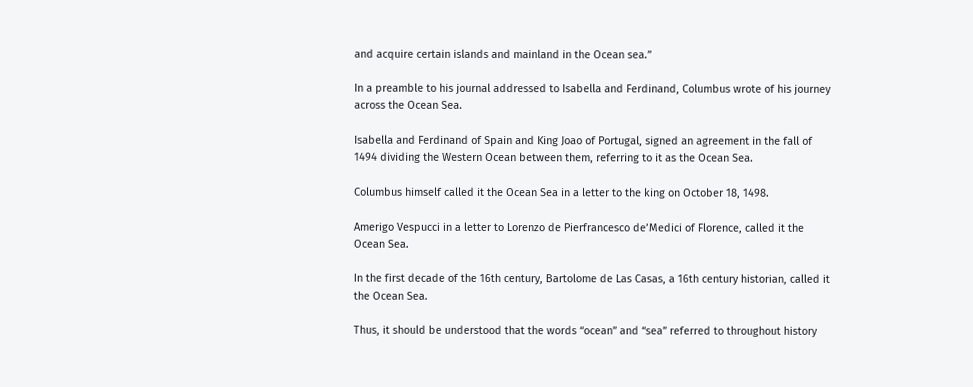and acquire certain islands and mainland in the Ocean sea.”

In a preamble to his journal addressed to Isabella and Ferdinand, Columbus wrote of his journey across the Ocean Sea.

Isabella and Ferdinand of Spain and King Joao of Portugal, signed an agreement in the fall of 1494 dividing the Western Ocean between them, referring to it as the Ocean Sea.

Columbus himself called it the Ocean Sea in a letter to the king on October 18, 1498.

Amerigo Vespucci in a letter to Lorenzo de Pierfrancesco de’Medici of Florence, called it the Ocean Sea.

In the first decade of the 16th century, Bartolome de Las Casas, a 16th century historian, called it the Ocean Sea.

Thus, it should be understood that the words “ocean” and “sea” referred to throughout history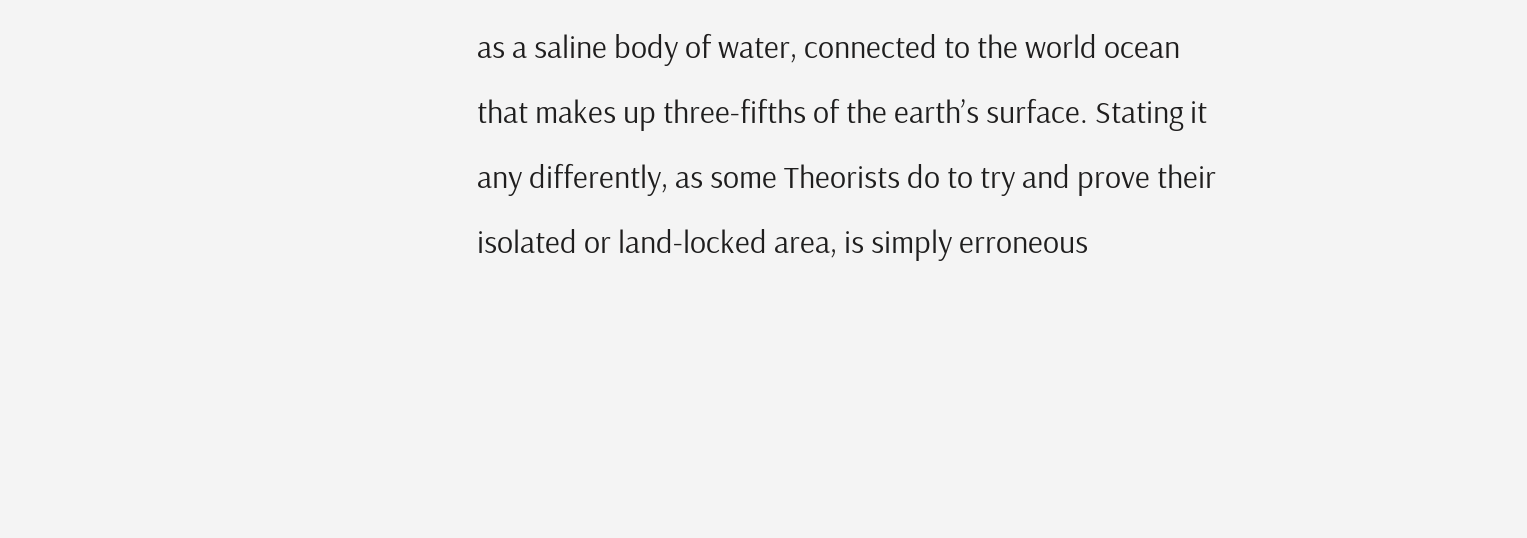as a saline body of water, connected to the world ocean that makes up three-fifths of the earth’s surface. Stating it any differently, as some Theorists do to try and prove their isolated or land-locked area, is simply erroneous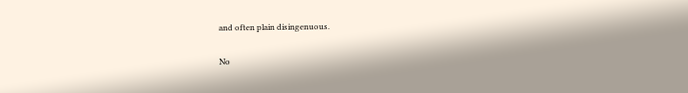and often plain disingenuous.

No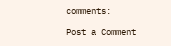comments:

Post a Comment